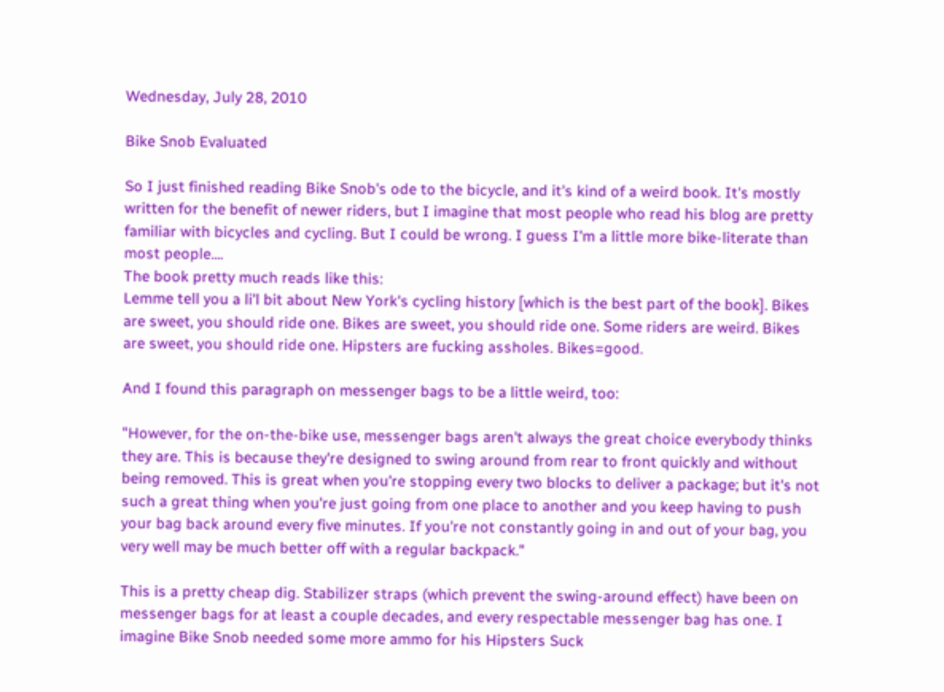Wednesday, July 28, 2010

Bike Snob Evaluated

So I just finished reading Bike Snob's ode to the bicycle, and it's kind of a weird book. It's mostly written for the benefit of newer riders, but I imagine that most people who read his blog are pretty familiar with bicycles and cycling. But I could be wrong. I guess I'm a little more bike-literate than most people....
The book pretty much reads like this:
Lemme tell you a li'l bit about New York's cycling history [which is the best part of the book]. Bikes are sweet, you should ride one. Bikes are sweet, you should ride one. Some riders are weird. Bikes are sweet, you should ride one. Hipsters are fucking assholes. Bikes=good.

And I found this paragraph on messenger bags to be a little weird, too:

"However, for the on-the-bike use, messenger bags aren't always the great choice everybody thinks they are. This is because they're designed to swing around from rear to front quickly and without being removed. This is great when you're stopping every two blocks to deliver a package; but it's not such a great thing when you're just going from one place to another and you keep having to push your bag back around every five minutes. If you're not constantly going in and out of your bag, you very well may be much better off with a regular backpack."

This is a pretty cheap dig. Stabilizer straps (which prevent the swing-around effect) have been on messenger bags for at least a couple decades, and every respectable messenger bag has one. I imagine Bike Snob needed some more ammo for his Hipsters Suck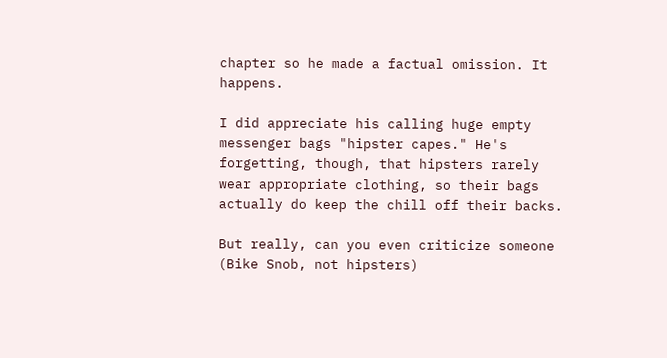chapter so he made a factual omission. It happens.

I did appreciate his calling huge empty messenger bags "hipster capes." He's forgetting, though, that hipsters rarely wear appropriate clothing, so their bags actually do keep the chill off their backs.

But really, can you even criticize someone (Bike Snob, not hipsters)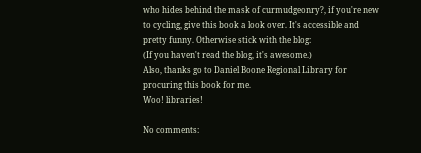who hides behind the mask of curmudgeonry?, if you're new to cycling, give this book a look over. It's accessible and pretty funny. Otherwise stick with the blog:
(If you haven't read the blog, it's awesome.)
Also, thanks go to Daniel Boone Regional Library for procuring this book for me.
Woo! libraries!

No comments: